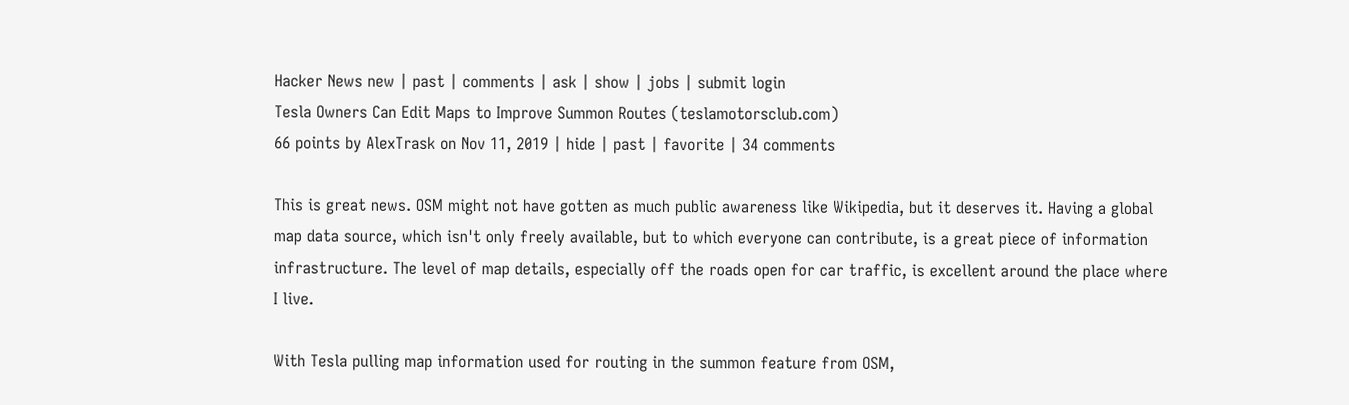Hacker News new | past | comments | ask | show | jobs | submit login
Tesla Owners Can Edit Maps to Improve Summon Routes (teslamotorsclub.com)
66 points by AlexTrask on Nov 11, 2019 | hide | past | favorite | 34 comments

This is great news. OSM might not have gotten as much public awareness like Wikipedia, but it deserves it. Having a global map data source, which isn't only freely available, but to which everyone can contribute, is a great piece of information infrastructure. The level of map details, especially off the roads open for car traffic, is excellent around the place where I live.

With Tesla pulling map information used for routing in the summon feature from OSM,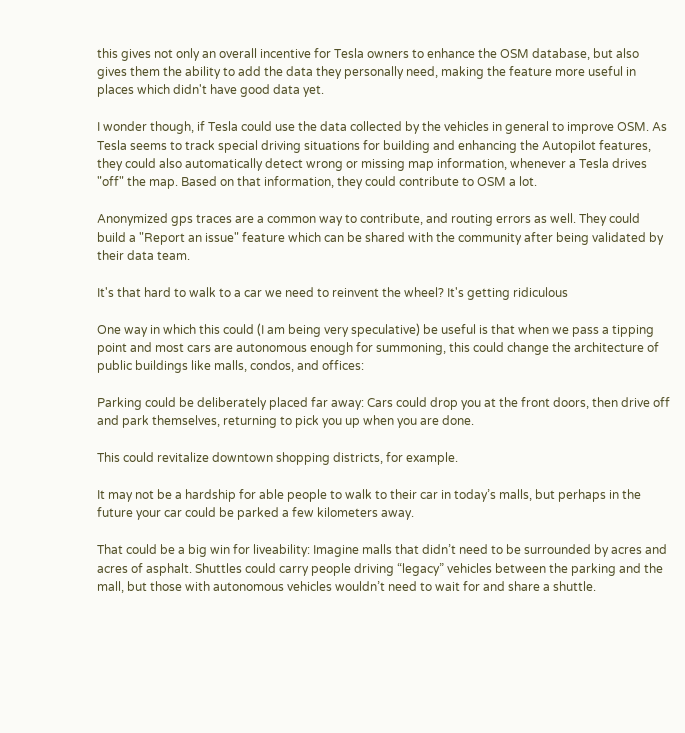this gives not only an overall incentive for Tesla owners to enhance the OSM database, but also gives them the ability to add the data they personally need, making the feature more useful in places which didn't have good data yet.

I wonder though, if Tesla could use the data collected by the vehicles in general to improve OSM. As Tesla seems to track special driving situations for building and enhancing the Autopilot features, they could also automatically detect wrong or missing map information, whenever a Tesla drives "off" the map. Based on that information, they could contribute to OSM a lot.

Anonymized gps traces are a common way to contribute, and routing errors as well. They could build a "Report an issue" feature which can be shared with the community after being validated by their data team.

It's that hard to walk to a car we need to reinvent the wheel? It's getting ridiculous

One way in which this could (I am being very speculative) be useful is that when we pass a tipping point and most cars are autonomous enough for summoning, this could change the architecture of public buildings like malls, condos, and offices:

Parking could be deliberately placed far away: Cars could drop you at the front doors, then drive off and park themselves, returning to pick you up when you are done.

This could revitalize downtown shopping districts, for example.

It may not be a hardship for able people to walk to their car in today’s malls, but perhaps in the future your car could be parked a few kilometers away.

That could be a big win for liveability: Imagine malls that didn’t need to be surrounded by acres and acres of asphalt. Shuttles could carry people driving “legacy” vehicles between the parking and the mall, but those with autonomous vehicles wouldn’t need to wait for and share a shuttle.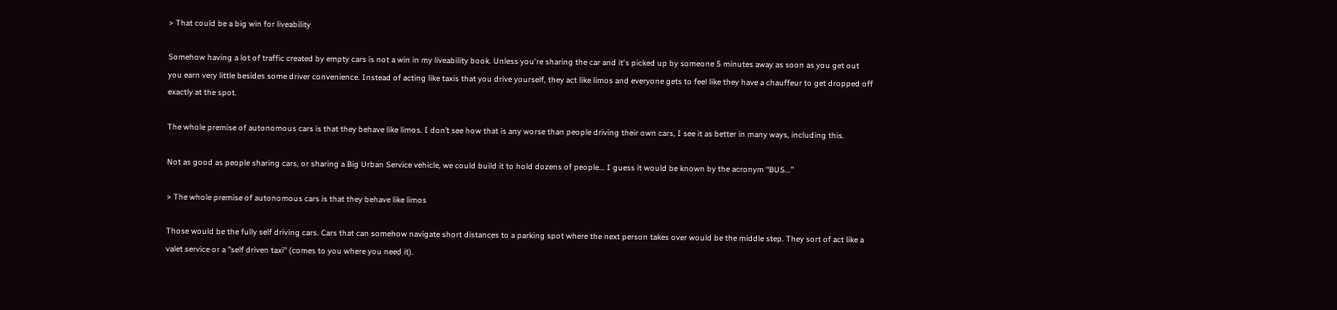> That could be a big win for liveability

Somehow having a lot of traffic created by empty cars is not a win in my liveability book. Unless you're sharing the car and it's picked up by someone 5 minutes away as soon as you get out you earn very little besides some driver convenience. Instead of acting like taxis that you drive yourself, they act like limos and everyone gets to feel like they have a chauffeur to get dropped off exactly at the spot.

The whole premise of autonomous cars is that they behave like limos. I don’t see how that is any worse than people driving their own cars, I see it as better in many ways, including this.

Not as good as people sharing cars, or sharing a Big Urban Service vehicle, we could build it to hold dozens of people... I guess it would be known by the acronym “BUS...”

> The whole premise of autonomous cars is that they behave like limos

Those would be the fully self driving cars. Cars that can somehow navigate short distances to a parking spot where the next person takes over would be the middle step. They sort of act like a valet service or a "self driven taxi" (comes to you where you need it).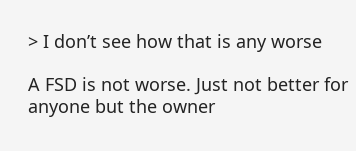> I don’t see how that is any worse

A FSD is not worse. Just not better for anyone but the owner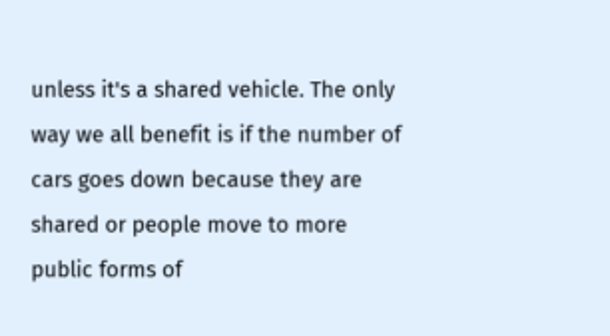unless it's a shared vehicle. The only way we all benefit is if the number of cars goes down because they are shared or people move to more public forms of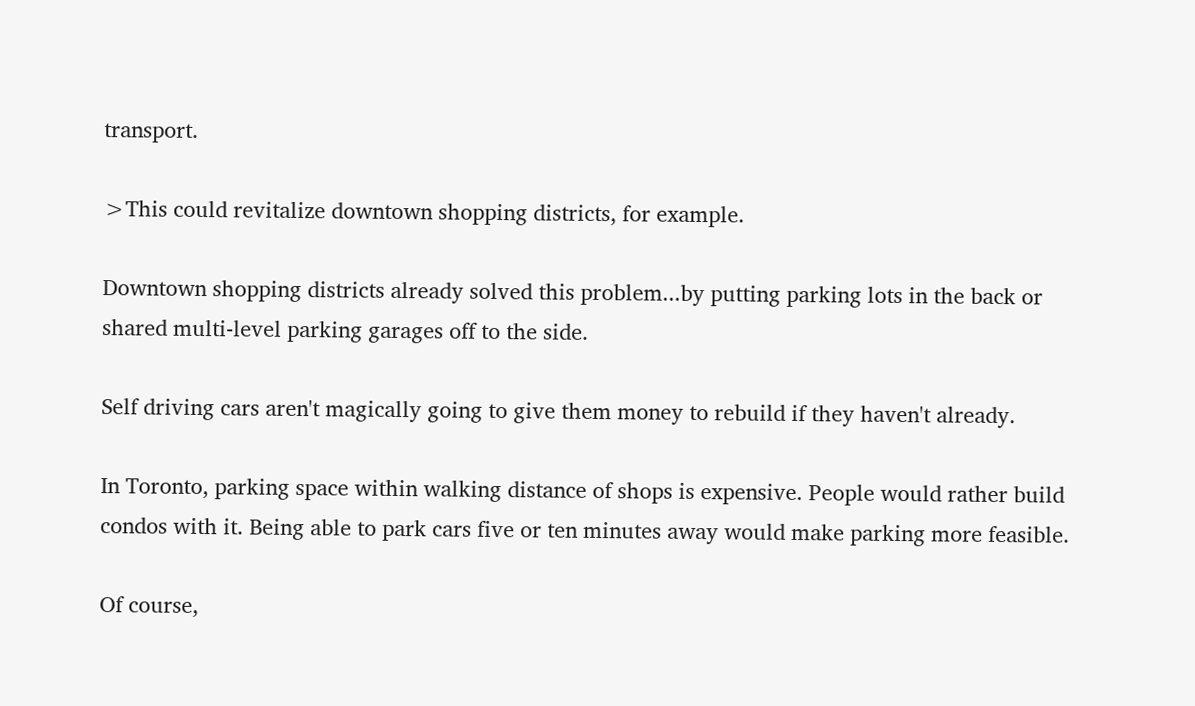transport.

>This could revitalize downtown shopping districts, for example.

Downtown shopping districts already solved this problem...by putting parking lots in the back or shared multi-level parking garages off to the side.

Self driving cars aren't magically going to give them money to rebuild if they haven't already.

In Toronto, parking space within walking distance of shops is expensive. People would rather build condos with it. Being able to park cars five or ten minutes away would make parking more feasible.

Of course,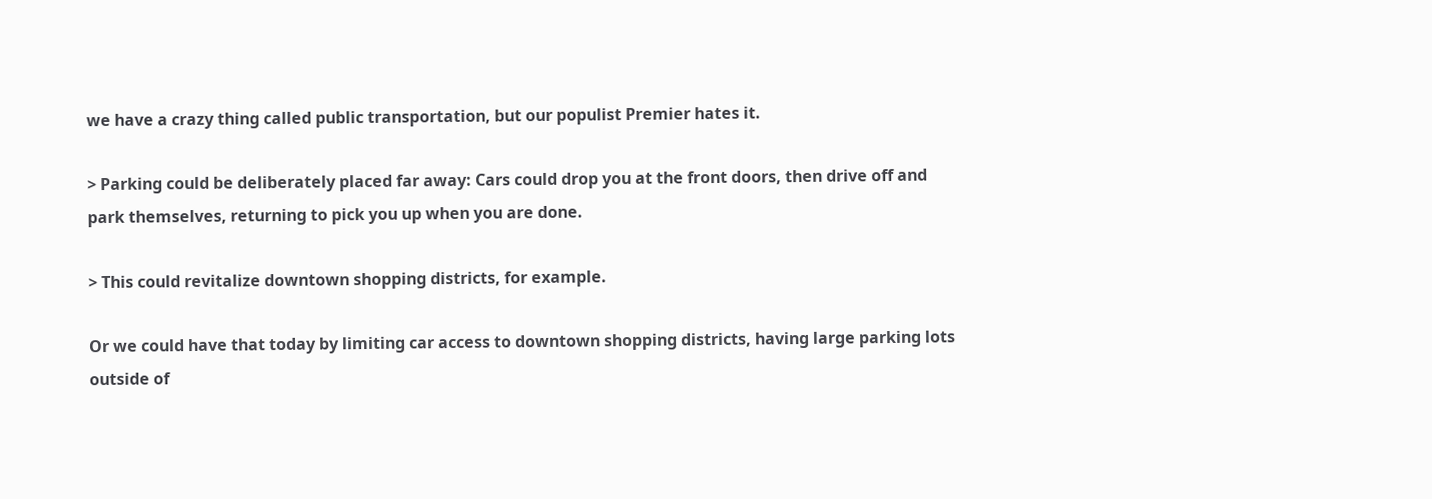we have a crazy thing called public transportation, but our populist Premier hates it.

> Parking could be deliberately placed far away: Cars could drop you at the front doors, then drive off and park themselves, returning to pick you up when you are done.

> This could revitalize downtown shopping districts, for example.

Or we could have that today by limiting car access to downtown shopping districts, having large parking lots outside of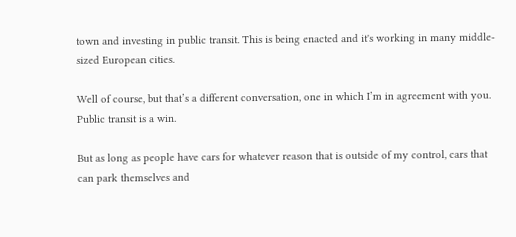town and investing in public transit. This is being enacted and it's working in many middle-sized European cities.

Well of course, but that’s a different conversation, one in which I’m in agreement with you. Public transit is a win.

But as long as people have cars for whatever reason that is outside of my control, cars that can park themselves and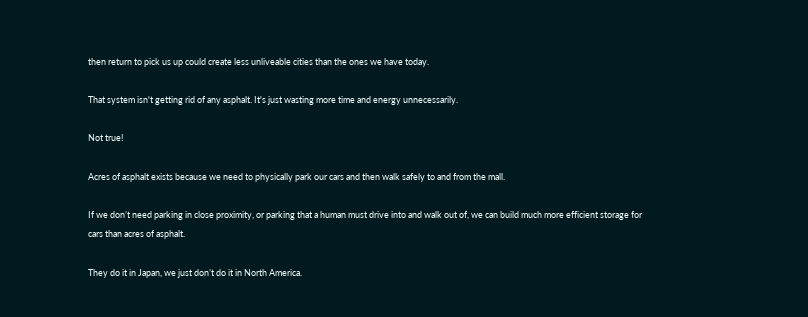then return to pick us up could create less unliveable cities than the ones we have today.

That system isn't getting rid of any asphalt. It's just wasting more time and energy unnecessarily.

Not true!

Acres of asphalt exists because we need to physically park our cars and then walk safely to and from the mall.

If we don’t need parking in close proximity, or parking that a human must drive into and walk out of, we can build much more efficient storage for cars than acres of asphalt.

They do it in Japan, we just don’t do it in North America.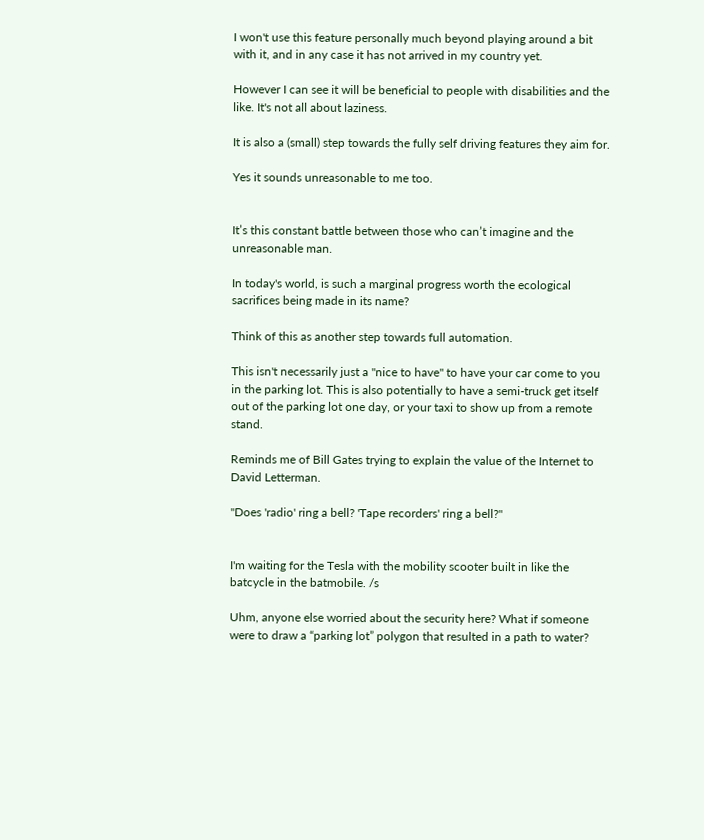I won't use this feature personally much beyond playing around a bit with it, and in any case it has not arrived in my country yet.

However I can see it will be beneficial to people with disabilities and the like. It's not all about laziness.

It is also a (small) step towards the fully self driving features they aim for.

Yes it sounds unreasonable to me too.


It’s this constant battle between those who can’t imagine and the unreasonable man.

In today's world, is such a marginal progress worth the ecological sacrifices being made in its name?

Think of this as another step towards full automation.

This isn't necessarily just a "nice to have" to have your car come to you in the parking lot. This is also potentially to have a semi-truck get itself out of the parking lot one day, or your taxi to show up from a remote stand.

Reminds me of Bill Gates trying to explain the value of the Internet to David Letterman.

"Does 'radio' ring a bell? 'Tape recorders' ring a bell?"


I'm waiting for the Tesla with the mobility scooter built in like the batcycle in the batmobile. /s

Uhm, anyone else worried about the security here? What if someone were to draw a “parking lot” polygon that resulted in a path to water?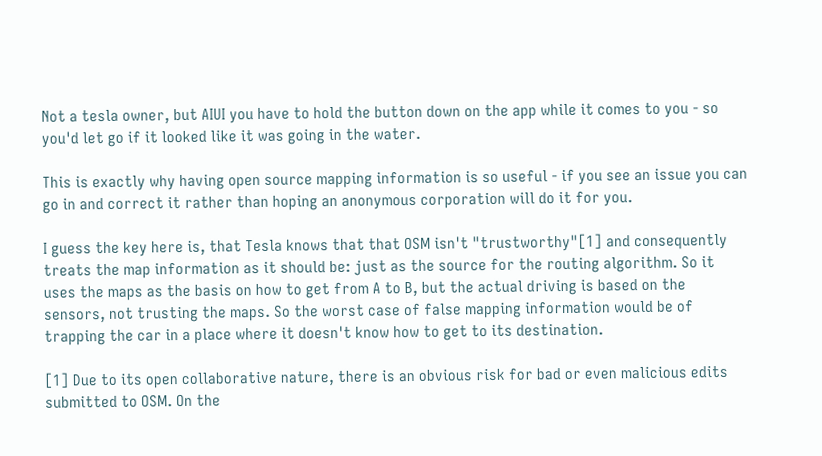Not a tesla owner, but AIUI you have to hold the button down on the app while it comes to you - so you'd let go if it looked like it was going in the water.

This is exactly why having open source mapping information is so useful - if you see an issue you can go in and correct it rather than hoping an anonymous corporation will do it for you.

I guess the key here is, that Tesla knows that that OSM isn't "trustworthy"[1] and consequently treats the map information as it should be: just as the source for the routing algorithm. So it uses the maps as the basis on how to get from A to B, but the actual driving is based on the sensors, not trusting the maps. So the worst case of false mapping information would be of trapping the car in a place where it doesn't know how to get to its destination.

[1] Due to its open collaborative nature, there is an obvious risk for bad or even malicious edits submitted to OSM. On the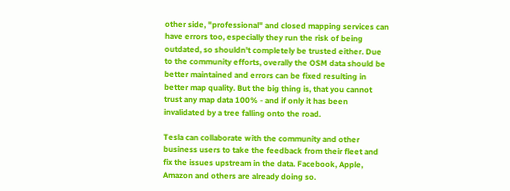other side, "professional" and closed mapping services can have errors too, especially they run the risk of being outdated, so shouldn't completely be trusted either. Due to the community efforts, overally the OSM data should be better maintained and errors can be fixed resulting in better map quality. But the big thing is, that you cannot trust any map data 100% - and if only it has been invalidated by a tree falling onto the road.

Tesla can collaborate with the community and other business users to take the feedback from their fleet and fix the issues upstream in the data. Facebook, Apple, Amazon and others are already doing so.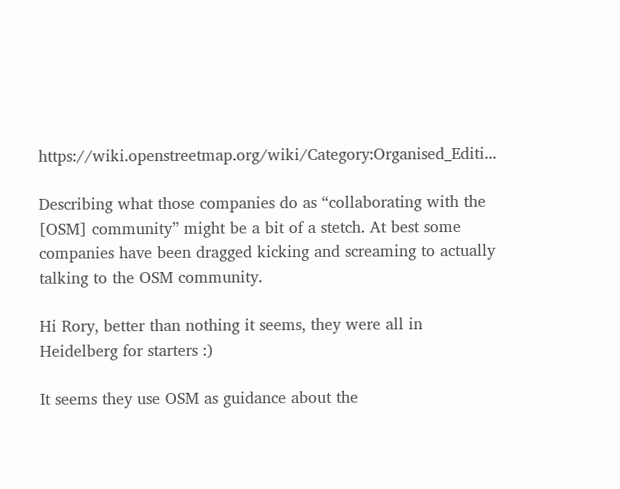https://wiki.openstreetmap.org/wiki/Category:Organised_Editi...

Describing what those companies do as “collaborating with the [OSM] community” might be a bit of a stetch. At best some companies have been dragged kicking and screaming to actually talking to the OSM community.

Hi Rory, better than nothing it seems, they were all in Heidelberg for starters :)

It seems they use OSM as guidance about the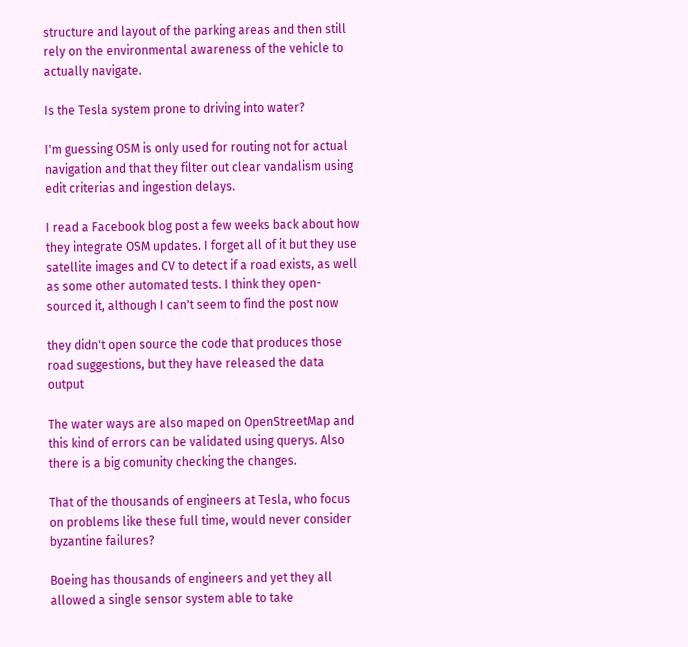structure and layout of the parking areas and then still rely on the environmental awareness of the vehicle to actually navigate.

Is the Tesla system prone to driving into water?

I'm guessing OSM is only used for routing not for actual navigation and that they filter out clear vandalism using edit criterias and ingestion delays.

I read a Facebook blog post a few weeks back about how they integrate OSM updates. I forget all of it but they use satellite images and CV to detect if a road exists, as well as some other automated tests. I think they open-sourced it, although I can't seem to find the post now

they didn't open source the code that produces those road suggestions, but they have released the data output

The water ways are also maped on OpenStreetMap and this kind of errors can be validated using querys. Also there is a big comunity checking the changes.

That of the thousands of engineers at Tesla, who focus on problems like these full time, would never consider byzantine failures?

Boeing has thousands of engineers and yet they all allowed a single sensor system able to take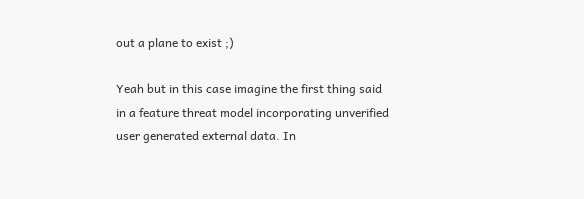out a plane to exist ;)

Yeah but in this case imagine the first thing said in a feature threat model incorporating unverified user generated external data. In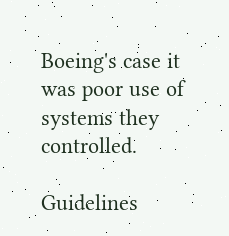Boeing's case it was poor use of systems they controlled.

Guidelines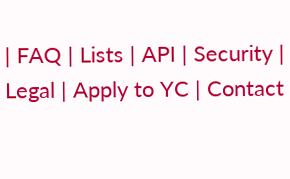| FAQ | Lists | API | Security | Legal | Apply to YC | Contact